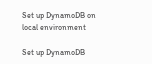Set up DynamoDB on local environment

Set up DynamoDB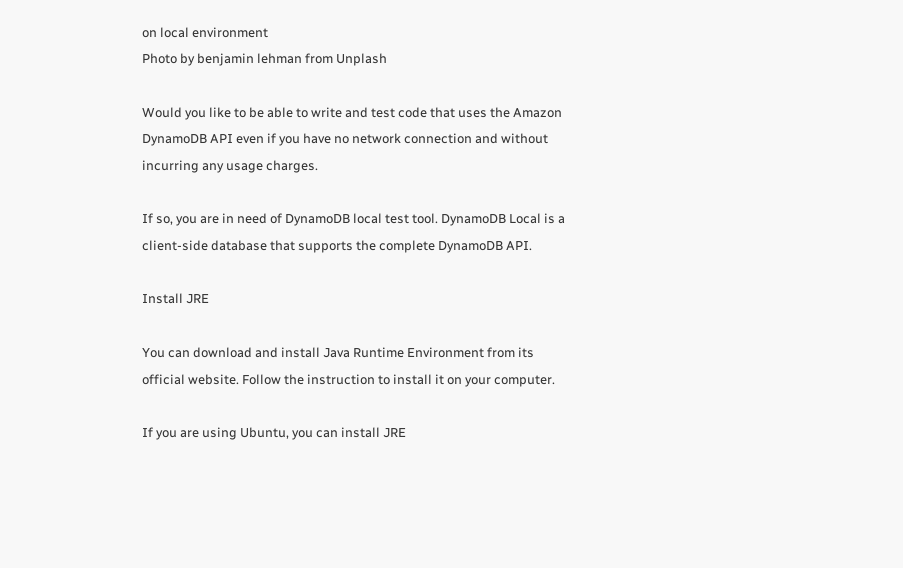on local environment
Photo by benjamin lehman from Unplash

Would you like to be able to write and test code that uses the Amazon DynamoDB API even if you have no network connection and without incurring any usage charges.

If so, you are in need of DynamoDB local test tool. DynamoDB Local is a client-side database that supports the complete DynamoDB API.

Install JRE

You can download and install Java Runtime Environment from its official website. Follow the instruction to install it on your computer.

If you are using Ubuntu, you can install JRE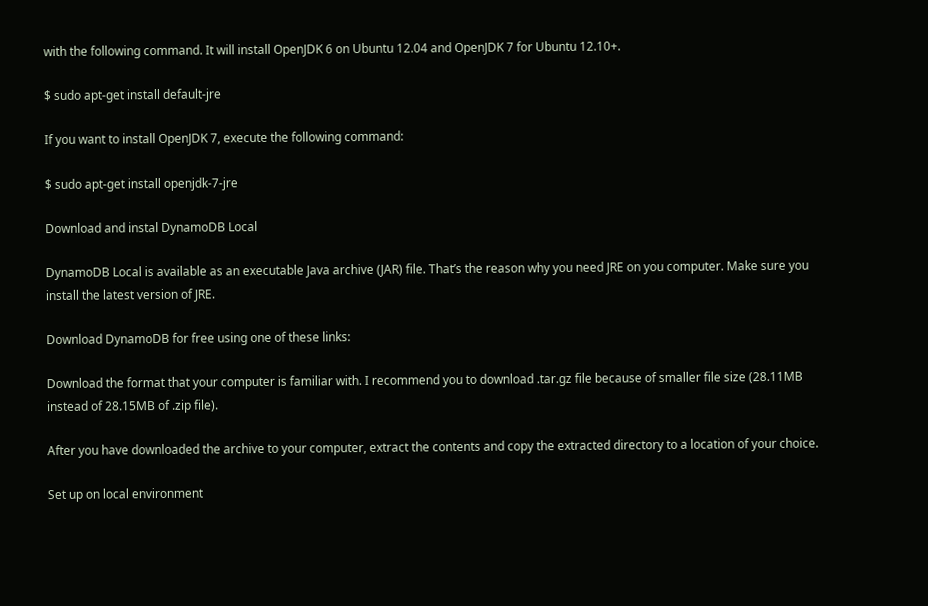with the following command. It will install OpenJDK 6 on Ubuntu 12.04 and OpenJDK 7 for Ubuntu 12.10+.

$ sudo apt-get install default-jre

If you want to install OpenJDK 7, execute the following command:

$ sudo apt-get install openjdk-7-jre

Download and instal DynamoDB Local

DynamoDB Local is available as an executable Java archive (JAR) file. That’s the reason why you need JRE on you computer. Make sure you install the latest version of JRE.

Download DynamoDB for free using one of these links:

Download the format that your computer is familiar with. I recommend you to download .tar.gz file because of smaller file size (28.11MB instead of 28.15MB of .zip file).

After you have downloaded the archive to your computer, extract the contents and copy the extracted directory to a location of your choice.

Set up on local environment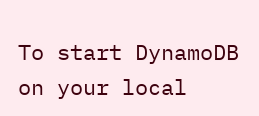To start DynamoDB on your local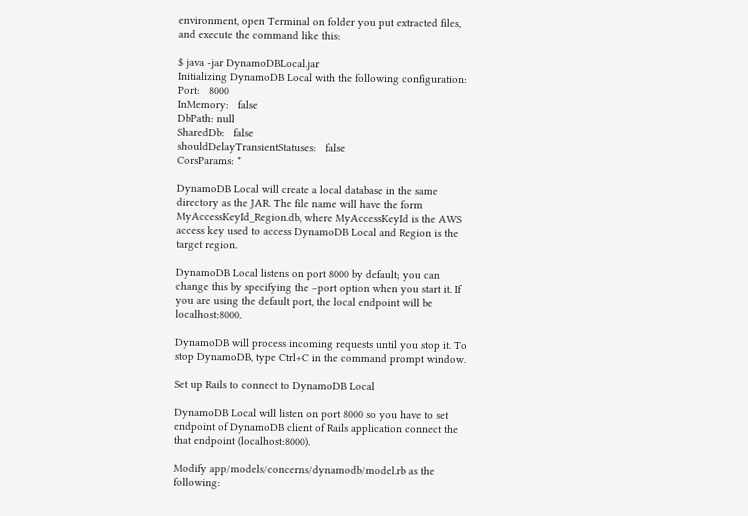environment, open Terminal on folder you put extracted files, and execute the command like this:

$ java -jar DynamoDBLocal.jar
Initializing DynamoDB Local with the following configuration:
Port:   8000
InMemory:   false
DbPath: null
SharedDb:   false
shouldDelayTransientStatuses:   false
CorsParams: *

DynamoDB Local will create a local database in the same directory as the JAR. The file name will have the form MyAccessKeyId_Region.db, where MyAccessKeyId is the AWS access key used to access DynamoDB Local and Region is the target region.

DynamoDB Local listens on port 8000 by default; you can change this by specifying the –port option when you start it. If you are using the default port, the local endpoint will be localhost:8000.

DynamoDB will process incoming requests until you stop it. To stop DynamoDB, type Ctrl+C in the command prompt window.

Set up Rails to connect to DynamoDB Local

DynamoDB Local will listen on port 8000 so you have to set endpoint of DynamoDB client of Rails application connect the that endpoint (localhost:8000).

Modify app/models/concerns/dynamodb/model.rb as the following: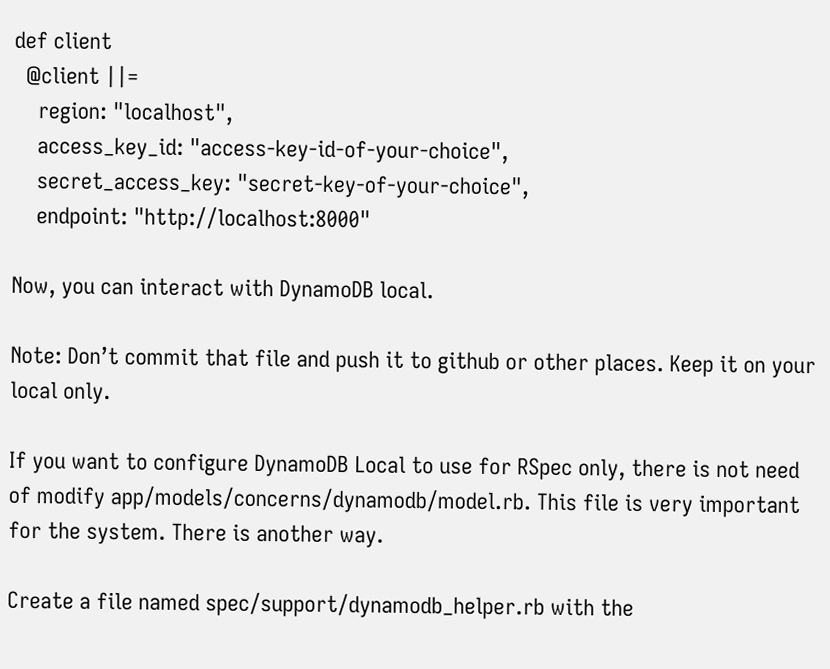def client
  @client ||=
    region: "localhost",
    access_key_id: "access-key-id-of-your-choice",
    secret_access_key: "secret-key-of-your-choice",
    endpoint: "http://localhost:8000"

Now, you can interact with DynamoDB local.

Note: Don’t commit that file and push it to github or other places. Keep it on your local only.

If you want to configure DynamoDB Local to use for RSpec only, there is not need of modify app/models/concerns/dynamodb/model.rb. This file is very important for the system. There is another way.

Create a file named spec/support/dynamodb_helper.rb with the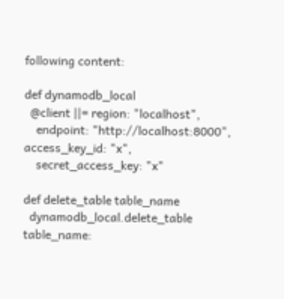following content:

def dynamodb_local
  @client ||= region: "localhost",
    endpoint: "http://localhost:8000", access_key_id: "x",
    secret_access_key: "x"

def delete_table table_name
  dynamodb_local.delete_table table_name: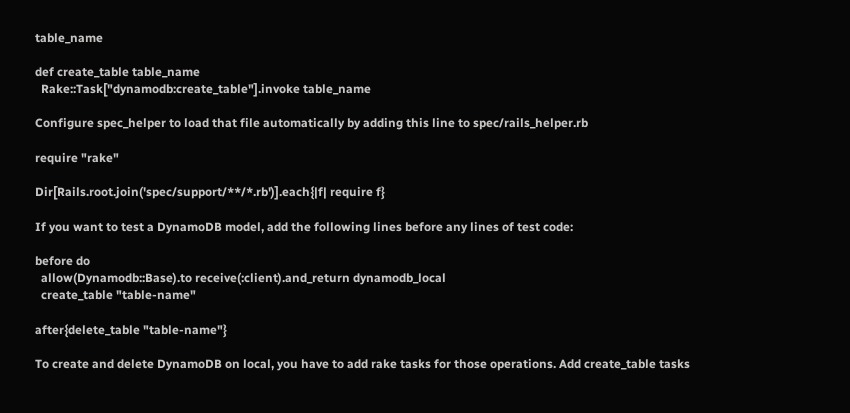table_name

def create_table table_name
  Rake::Task["dynamodb:create_table"].invoke table_name

Configure spec_helper to load that file automatically by adding this line to spec/rails_helper.rb

require "rake"

Dir[Rails.root.join('spec/support/**/*.rb')].each{|f| require f}

If you want to test a DynamoDB model, add the following lines before any lines of test code:

before do
  allow(Dynamodb::Base).to receive(:client).and_return dynamodb_local
  create_table "table-name"

after{delete_table "table-name"}

To create and delete DynamoDB on local, you have to add rake tasks for those operations. Add create_table tasks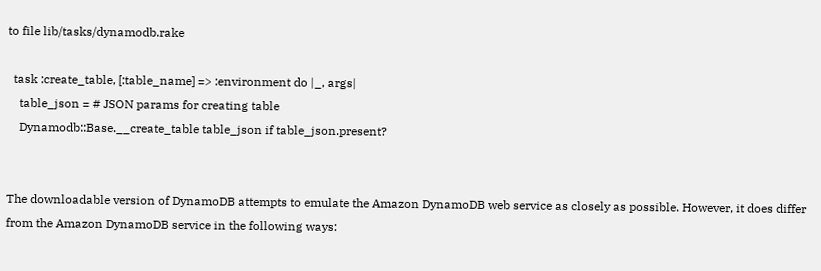to file lib/tasks/dynamodb.rake

  task :create_table, [:table_name] => :environment do |_, args|
    table_json = # JSON params for creating table
    Dynamodb::Base.__create_table table_json if table_json.present?


The downloadable version of DynamoDB attempts to emulate the Amazon DynamoDB web service as closely as possible. However, it does differ from the Amazon DynamoDB service in the following ways: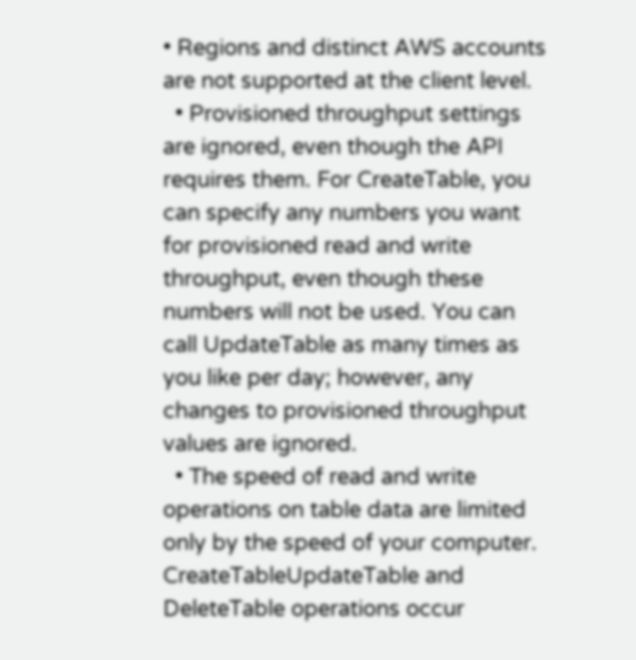• Regions and distinct AWS accounts are not supported at the client level.
  • Provisioned throughput settings are ignored, even though the API requires them. For CreateTable, you can specify any numbers you want for provisioned read and write throughput, even though these numbers will not be used. You can call UpdateTable as many times as you like per day; however, any changes to provisioned throughput values are ignored.
  • The speed of read and write operations on table data are limited only by the speed of your computer. CreateTableUpdateTable and DeleteTable operations occur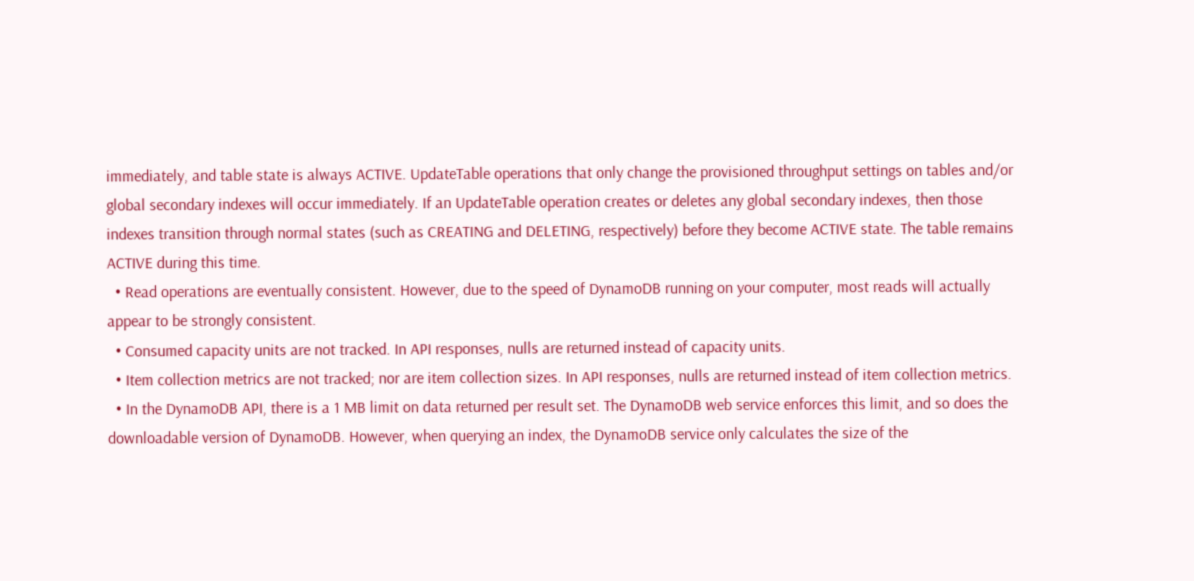immediately, and table state is always ACTIVE. UpdateTable operations that only change the provisioned throughput settings on tables and/or global secondary indexes will occur immediately. If an UpdateTable operation creates or deletes any global secondary indexes, then those indexes transition through normal states (such as CREATING and DELETING, respectively) before they become ACTIVE state. The table remains ACTIVE during this time.
  • Read operations are eventually consistent. However, due to the speed of DynamoDB running on your computer, most reads will actually appear to be strongly consistent.
  • Consumed capacity units are not tracked. In API responses, nulls are returned instead of capacity units.
  • Item collection metrics are not tracked; nor are item collection sizes. In API responses, nulls are returned instead of item collection metrics.
  • In the DynamoDB API, there is a 1 MB limit on data returned per result set. The DynamoDB web service enforces this limit, and so does the downloadable version of DynamoDB. However, when querying an index, the DynamoDB service only calculates the size of the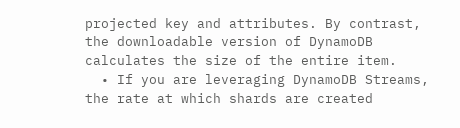projected key and attributes. By contrast, the downloadable version of DynamoDB calculates the size of the entire item.
  • If you are leveraging DynamoDB Streams, the rate at which shards are created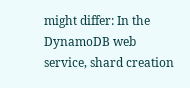might differ: In the DynamoDB web service, shard creation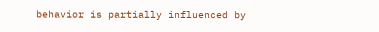behavior is partially influenced by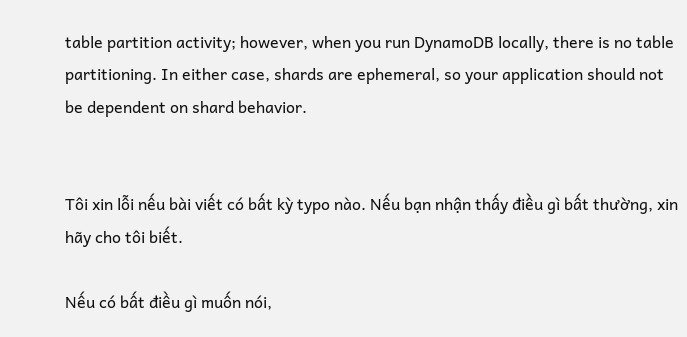table partition activity; however, when you run DynamoDB locally, there is no table partitioning. In either case, shards are ephemeral, so your application should not be dependent on shard behavior.


Tôi xin lỗi nếu bài viết có bất kỳ typo nào. Nếu bạn nhận thấy điều gì bất thường, xin hãy cho tôi biết.

Nếu có bất điều gì muốn nói,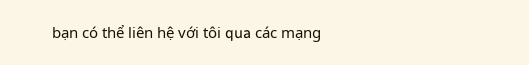bạn có thể liên hệ với tôi qua các mạng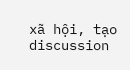xã hội, tạo discussion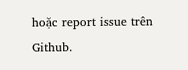hoặc report issue trên Github.